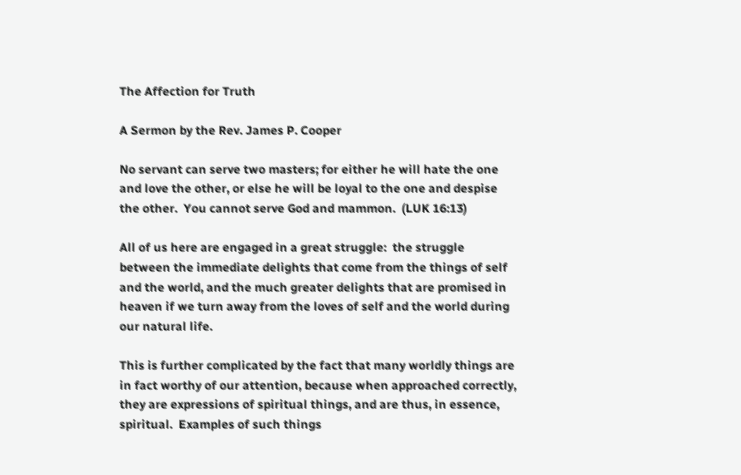The Affection for Truth

A Sermon by the Rev. James P. Cooper

No servant can serve two masters; for either he will hate the one and love the other, or else he will be loyal to the one and despise the other.  You cannot serve God and mammon.  (LUK 16:13)

All of us here are engaged in a great struggle:  the struggle between the immediate delights that come from the things of self and the world, and the much greater delights that are promised in heaven if we turn away from the loves of self and the world during our natural life.

This is further complicated by the fact that many worldly things are in fact worthy of our attention, because when approached correctly, they are expressions of spiritual things, and are thus, in essence, spiritual.  Examples of such things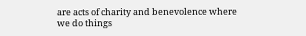are acts of charity and benevolence where we do things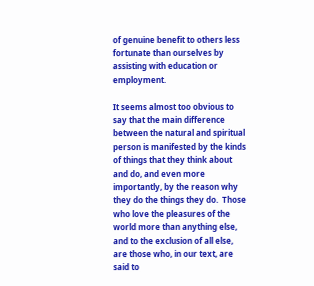of genuine benefit to others less fortunate than ourselves by assisting with education or employment.

It seems almost too obvious to say that the main difference between the natural and spiritual person is manifested by the kinds of things that they think about and do, and even more importantly, by the reason why they do the things they do.  Those who love the pleasures of the world more than anything else, and to the exclusion of all else, are those who, in our text, are said to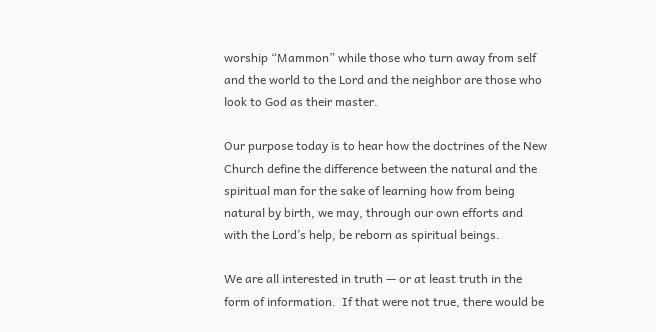worship “Mammon” while those who turn away from self and the world to the Lord and the neighbor are those who look to God as their master.

Our purpose today is to hear how the doctrines of the New Church define the difference between the natural and the spiritual man for the sake of learning how from being natural by birth, we may, through our own efforts and with the Lord’s help, be reborn as spiritual beings.

We are all interested in truth — or at least truth in the form of information.  If that were not true, there would be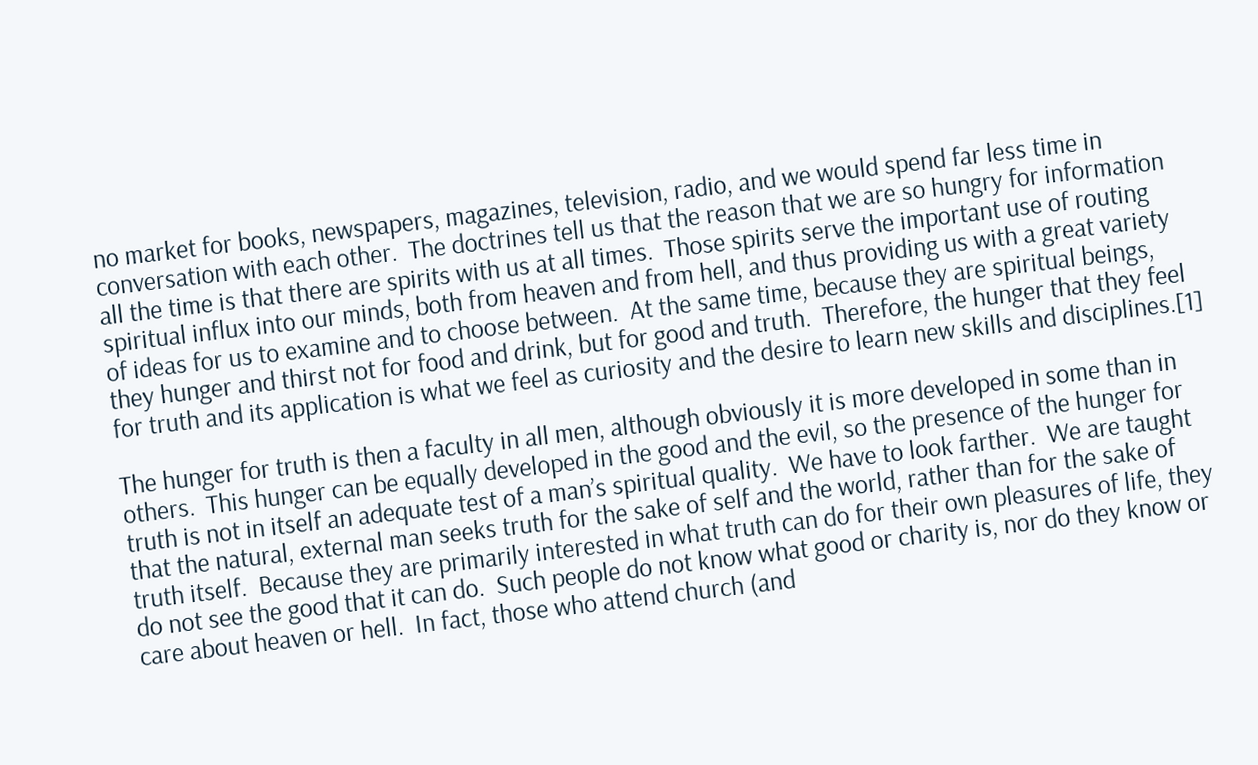no market for books, newspapers, magazines, television, radio, and we would spend far less time in conversation with each other.  The doctrines tell us that the reason that we are so hungry for information all the time is that there are spirits with us at all times.  Those spirits serve the important use of routing spiritual influx into our minds, both from heaven and from hell, and thus providing us with a great variety of ideas for us to examine and to choose between.  At the same time, because they are spiritual beings, they hunger and thirst not for food and drink, but for good and truth.  Therefore, the hunger that they feel for truth and its application is what we feel as curiosity and the desire to learn new skills and disciplines.[1]

The hunger for truth is then a faculty in all men, although obviously it is more developed in some than in others.  This hunger can be equally developed in the good and the evil, so the presence of the hunger for truth is not in itself an adequate test of a man’s spiritual quality.  We have to look farther.  We are taught that the natural, external man seeks truth for the sake of self and the world, rather than for the sake of truth itself.  Because they are primarily interested in what truth can do for their own pleasures of life, they do not see the good that it can do.  Such people do not know what good or charity is, nor do they know or care about heaven or hell.  In fact, those who attend church (and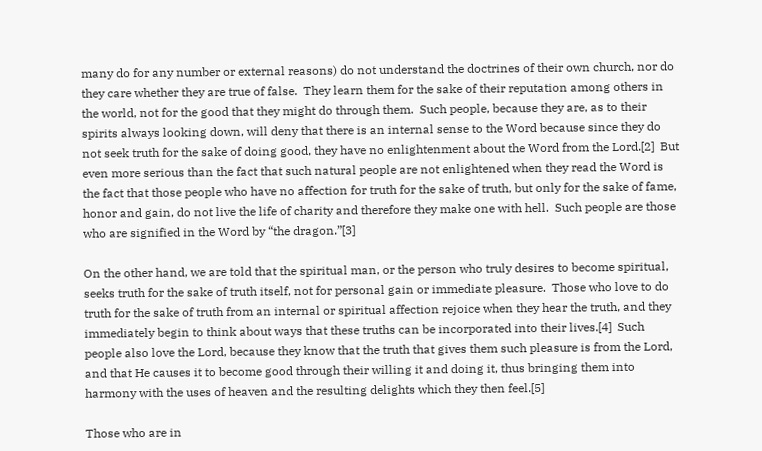many do for any number or external reasons) do not understand the doctrines of their own church, nor do they care whether they are true of false.  They learn them for the sake of their reputation among others in the world, not for the good that they might do through them.  Such people, because they are, as to their spirits always looking down, will deny that there is an internal sense to the Word because since they do not seek truth for the sake of doing good, they have no enlightenment about the Word from the Lord.[2]  But even more serious than the fact that such natural people are not enlightened when they read the Word is the fact that those people who have no affection for truth for the sake of truth, but only for the sake of fame, honor and gain, do not live the life of charity and therefore they make one with hell.  Such people are those who are signified in the Word by “the dragon.”[3]

On the other hand, we are told that the spiritual man, or the person who truly desires to become spiritual, seeks truth for the sake of truth itself, not for personal gain or immediate pleasure.  Those who love to do truth for the sake of truth from an internal or spiritual affection rejoice when they hear the truth, and they immediately begin to think about ways that these truths can be incorporated into their lives.[4]  Such people also love the Lord, because they know that the truth that gives them such pleasure is from the Lord, and that He causes it to become good through their willing it and doing it, thus bringing them into harmony with the uses of heaven and the resulting delights which they then feel.[5]

Those who are in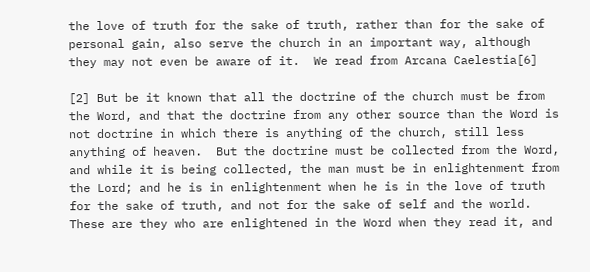the love of truth for the sake of truth, rather than for the sake of personal gain, also serve the church in an important way, although they may not even be aware of it.  We read from Arcana Caelestia[6]

[2] But be it known that all the doctrine of the church must be from the Word, and that the doctrine from any other source than the Word is not doctrine in which there is anything of the church, still less anything of heaven.  But the doctrine must be collected from the Word, and while it is being collected, the man must be in enlightenment from the Lord; and he is in enlightenment when he is in the love of truth for the sake of truth, and not for the sake of self and the world.  These are they who are enlightened in the Word when they read it, and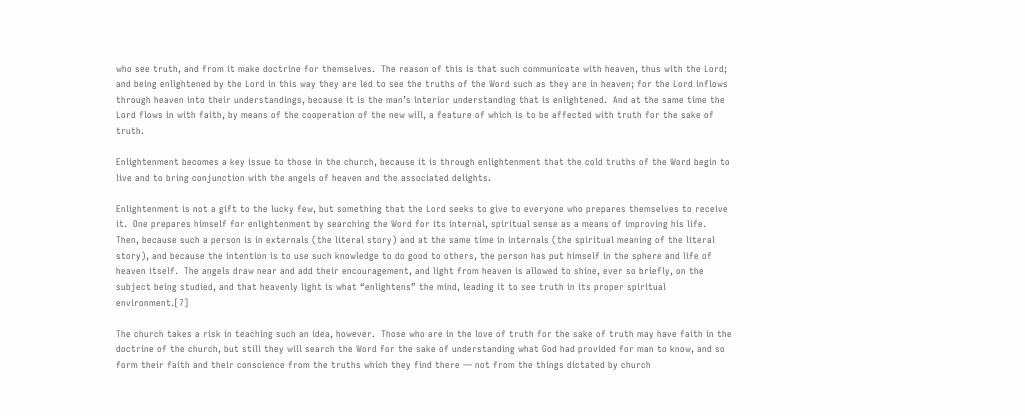who see truth, and from it make doctrine for themselves.  The reason of this is that such communicate with heaven, thus with the Lord; and being enlightened by the Lord in this way they are led to see the truths of the Word such as they are in heaven; for the Lord inflows through heaven into their understandings, because it is the man’s interior understanding that is enlightened.  And at the same time the Lord flows in with faith, by means of the cooperation of the new will, a feature of which is to be affected with truth for the sake of truth.

Enlightenment becomes a key issue to those in the church, because it is through enlightenment that the cold truths of the Word begin to live and to bring conjunction with the angels of heaven and the associated delights.

Enlightenment is not a gift to the lucky few, but something that the Lord seeks to give to everyone who prepares themselves to receive it.  One prepares himself for enlightenment by searching the Word for its internal, spiritual sense as a means of improving his life.  Then, because such a person is in externals (the literal story) and at the same time in internals (the spiritual meaning of the literal story), and because the intention is to use such knowledge to do good to others, the person has put himself in the sphere and life of heaven itself.  The angels draw near and add their encouragement, and light from heaven is allowed to shine, ever so briefly, on the subject being studied, and that heavenly light is what “enlightens” the mind, leading it to see truth in its proper spiritual environment.[7]

The church takes a risk in teaching such an idea, however.  Those who are in the love of truth for the sake of truth may have faith in the doctrine of the church, but still they will search the Word for the sake of understanding what God had provided for man to know, and so form their faith and their conscience from the truths which they find there — not from the things dictated by church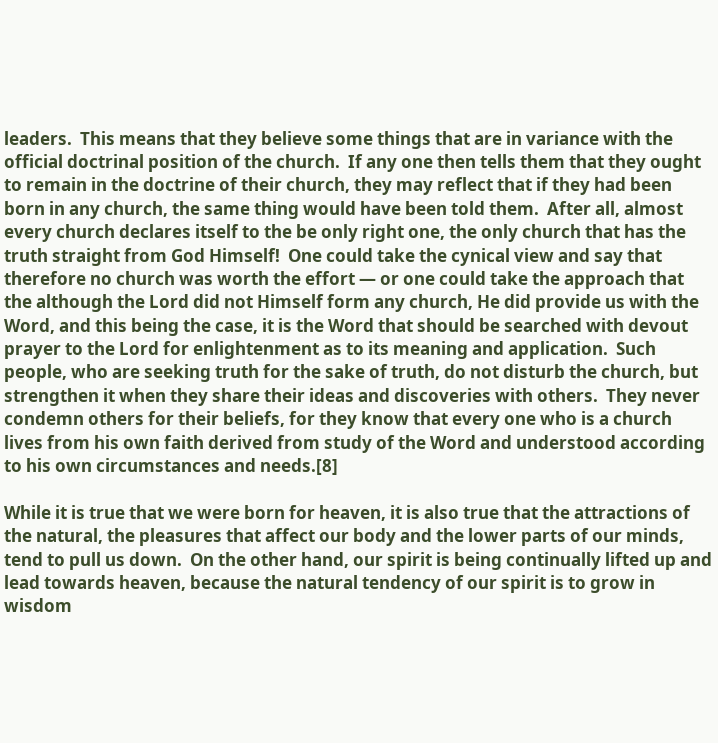leaders.  This means that they believe some things that are in variance with the official doctrinal position of the church.  If any one then tells them that they ought to remain in the doctrine of their church, they may reflect that if they had been born in any church, the same thing would have been told them.  After all, almost every church declares itself to the be only right one, the only church that has the truth straight from God Himself!  One could take the cynical view and say that therefore no church was worth the effort — or one could take the approach that the although the Lord did not Himself form any church, He did provide us with the Word, and this being the case, it is the Word that should be searched with devout prayer to the Lord for enlightenment as to its meaning and application.  Such people, who are seeking truth for the sake of truth, do not disturb the church, but strengthen it when they share their ideas and discoveries with others.  They never condemn others for their beliefs, for they know that every one who is a church lives from his own faith derived from study of the Word and understood according to his own circumstances and needs.[8]

While it is true that we were born for heaven, it is also true that the attractions of the natural, the pleasures that affect our body and the lower parts of our minds, tend to pull us down.  On the other hand, our spirit is being continually lifted up and lead towards heaven, because the natural tendency of our spirit is to grow in wisdom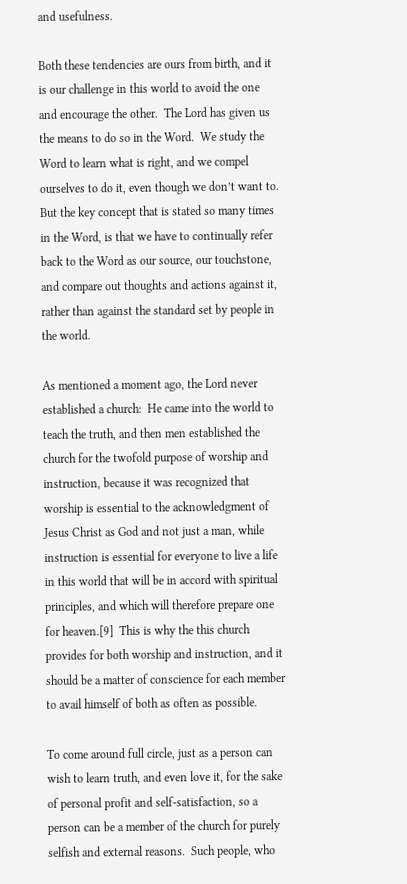and usefulness.

Both these tendencies are ours from birth, and it is our challenge in this world to avoid the one and encourage the other.  The Lord has given us the means to do so in the Word.  We study the Word to learn what is right, and we compel ourselves to do it, even though we don’t want to.  But the key concept that is stated so many times in the Word, is that we have to continually refer back to the Word as our source, our touchstone, and compare out thoughts and actions against it, rather than against the standard set by people in the world.

As mentioned a moment ago, the Lord never established a church:  He came into the world to teach the truth, and then men established the church for the twofold purpose of worship and instruction, because it was recognized that worship is essential to the acknowledgment of Jesus Christ as God and not just a man, while instruction is essential for everyone to live a life in this world that will be in accord with spiritual principles, and which will therefore prepare one for heaven.[9]  This is why the this church provides for both worship and instruction, and it should be a matter of conscience for each member to avail himself of both as often as possible.

To come around full circle, just as a person can wish to learn truth, and even love it, for the sake of personal profit and self-satisfaction, so a person can be a member of the church for purely selfish and external reasons.  Such people, who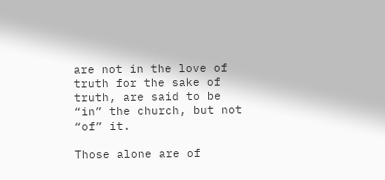are not in the love of truth for the sake of truth, are said to be “in” the church, but not “of” it.

Those alone are of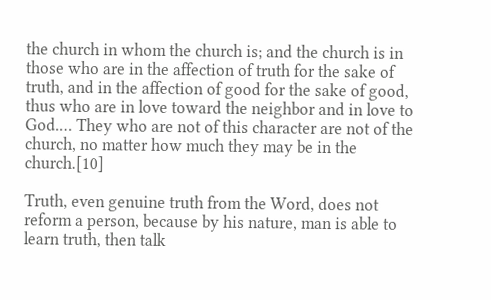the church in whom the church is; and the church is in those who are in the affection of truth for the sake of truth, and in the affection of good for the sake of good, thus who are in love toward the neighbor and in love to God.… They who are not of this character are not of the church, no matter how much they may be in the church.[10]

Truth, even genuine truth from the Word, does not reform a person, because by his nature, man is able to learn truth, then talk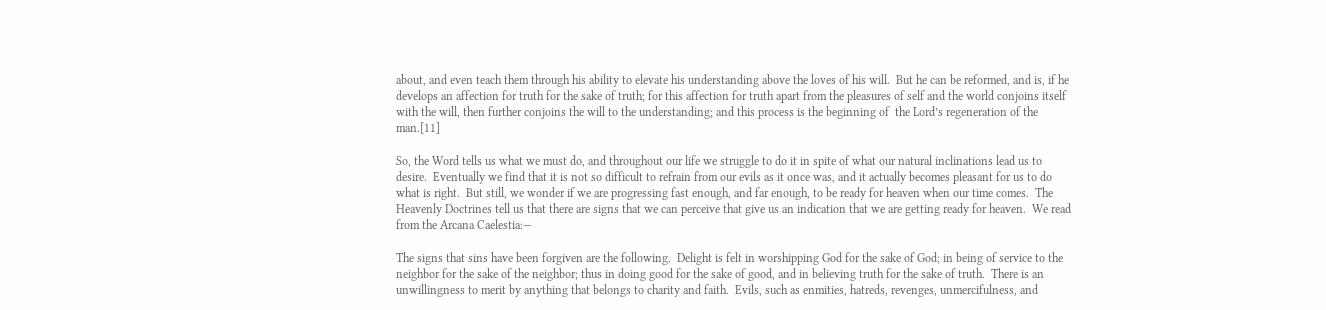about, and even teach them through his ability to elevate his understanding above the loves of his will.  But he can be reformed, and is, if he develops an affection for truth for the sake of truth; for this affection for truth apart from the pleasures of self and the world conjoins itself with the will, then further conjoins the will to the understanding; and this process is the beginning of  the Lord’s regeneration of the man.[11]

So, the Word tells us what we must do, and throughout our life we struggle to do it in spite of what our natural inclinations lead us to desire.  Eventually we find that it is not so difficult to refrain from our evils as it once was, and it actually becomes pleasant for us to do what is right.  But still, we wonder if we are progressing fast enough, and far enough, to be ready for heaven when our time comes.  The Heavenly Doctrines tell us that there are signs that we can perceive that give us an indication that we are getting ready for heaven.  We read from the Arcana Caelestia:—

The signs that sins have been forgiven are the following.  Delight is felt in worshipping God for the sake of God; in being of service to the neighbor for the sake of the neighbor; thus in doing good for the sake of good, and in believing truth for the sake of truth.  There is an unwillingness to merit by anything that belongs to charity and faith.  Evils, such as enmities, hatreds, revenges, unmercifulness, and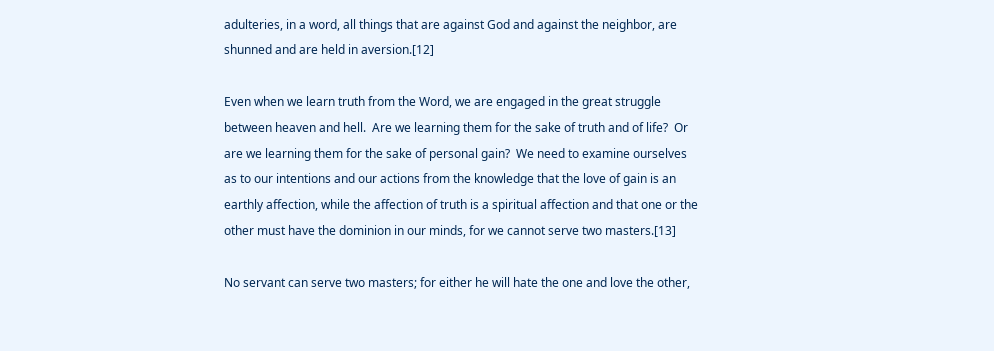adulteries, in a word, all things that are against God and against the neighbor, are shunned and are held in aversion.[12]

Even when we learn truth from the Word, we are engaged in the great struggle between heaven and hell.  Are we learning them for the sake of truth and of life?  Or are we learning them for the sake of personal gain?  We need to examine ourselves as to our intentions and our actions from the knowledge that the love of gain is an earthly affection, while the affection of truth is a spiritual affection and that one or the other must have the dominion in our minds, for we cannot serve two masters.[13]

No servant can serve two masters; for either he will hate the one and love the other,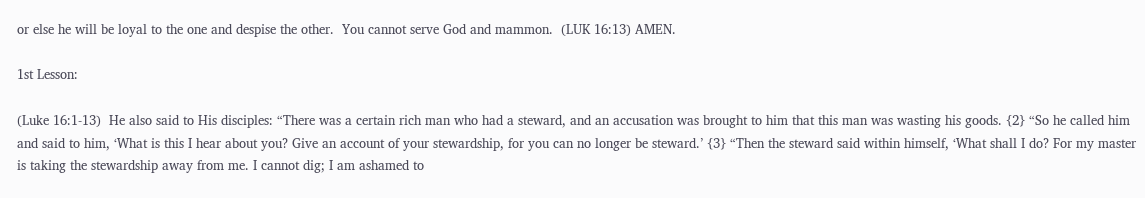or else he will be loyal to the one and despise the other.  You cannot serve God and mammon.  (LUK 16:13) AMEN.

1st Lesson:

(Luke 16:1-13)  He also said to His disciples: “There was a certain rich man who had a steward, and an accusation was brought to him that this man was wasting his goods. {2} “So he called him and said to him, ‘What is this I hear about you? Give an account of your stewardship, for you can no longer be steward.’ {3} “Then the steward said within himself, ‘What shall I do? For my master is taking the stewardship away from me. I cannot dig; I am ashamed to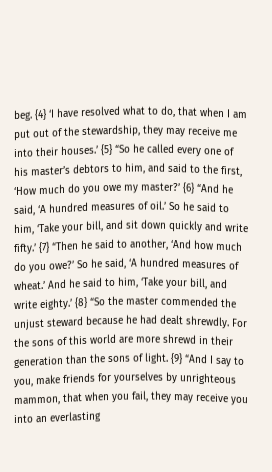beg. {4} ‘I have resolved what to do, that when I am put out of the stewardship, they may receive me into their houses.’ {5} “So he called every one of his master’s debtors to him, and said to the first, ‘How much do you owe my master?’ {6} “And he said, ‘A hundred measures of oil.’ So he said to him, ‘Take your bill, and sit down quickly and write fifty.’ {7} “Then he said to another, ‘And how much do you owe?’ So he said, ‘A hundred measures of wheat.’ And he said to him, ‘Take your bill, and write eighty.’ {8} “So the master commended the unjust steward because he had dealt shrewdly. For the sons of this world are more shrewd in their generation than the sons of light. {9} “And I say to you, make friends for yourselves by unrighteous mammon, that when you fail, they may receive you into an everlasting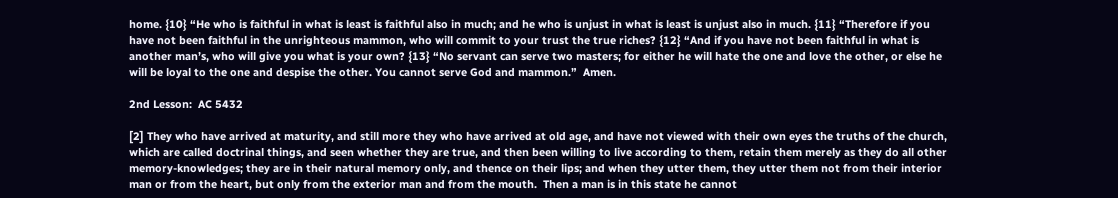home. {10} “He who is faithful in what is least is faithful also in much; and he who is unjust in what is least is unjust also in much. {11} “Therefore if you have not been faithful in the unrighteous mammon, who will commit to your trust the true riches? {12} “And if you have not been faithful in what is another man’s, who will give you what is your own? {13} “No servant can serve two masters; for either he will hate the one and love the other, or else he will be loyal to the one and despise the other. You cannot serve God and mammon.”  Amen.

2nd Lesson:  AC 5432

[2] They who have arrived at maturity, and still more they who have arrived at old age, and have not viewed with their own eyes the truths of the church, which are called doctrinal things, and seen whether they are true, and then been willing to live according to them, retain them merely as they do all other memory-knowledges; they are in their natural memory only, and thence on their lips; and when they utter them, they utter them not from their interior man or from the heart, but only from the exterior man and from the mouth.  Then a man is in this state he cannot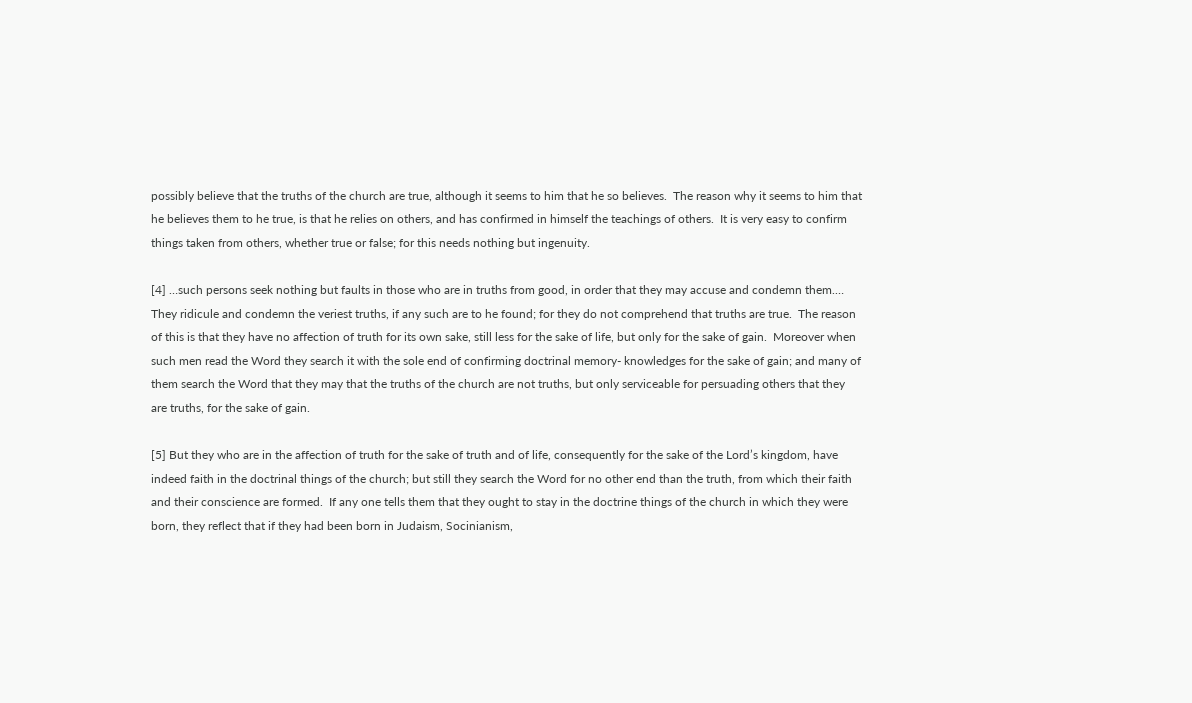possibly believe that the truths of the church are true, although it seems to him that he so believes.  The reason why it seems to him that he believes them to he true, is that he relies on others, and has confirmed in himself the teachings of others.  It is very easy to confirm things taken from others, whether true or false; for this needs nothing but ingenuity.

[4] …such persons seek nothing but faults in those who are in truths from good, in order that they may accuse and condemn them.… They ridicule and condemn the veriest truths, if any such are to he found; for they do not comprehend that truths are true.  The reason of this is that they have no affection of truth for its own sake, still less for the sake of life, but only for the sake of gain.  Moreover when such men read the Word they search it with the sole end of confirming doctrinal memory- knowledges for the sake of gain; and many of them search the Word that they may that the truths of the church are not truths, but only serviceable for persuading others that they are truths, for the sake of gain.

[5] But they who are in the affection of truth for the sake of truth and of life, consequently for the sake of the Lord’s kingdom, have indeed faith in the doctrinal things of the church; but still they search the Word for no other end than the truth, from which their faith and their conscience are formed.  If any one tells them that they ought to stay in the doctrine things of the church in which they were born, they reflect that if they had been born in Judaism, Socinianism,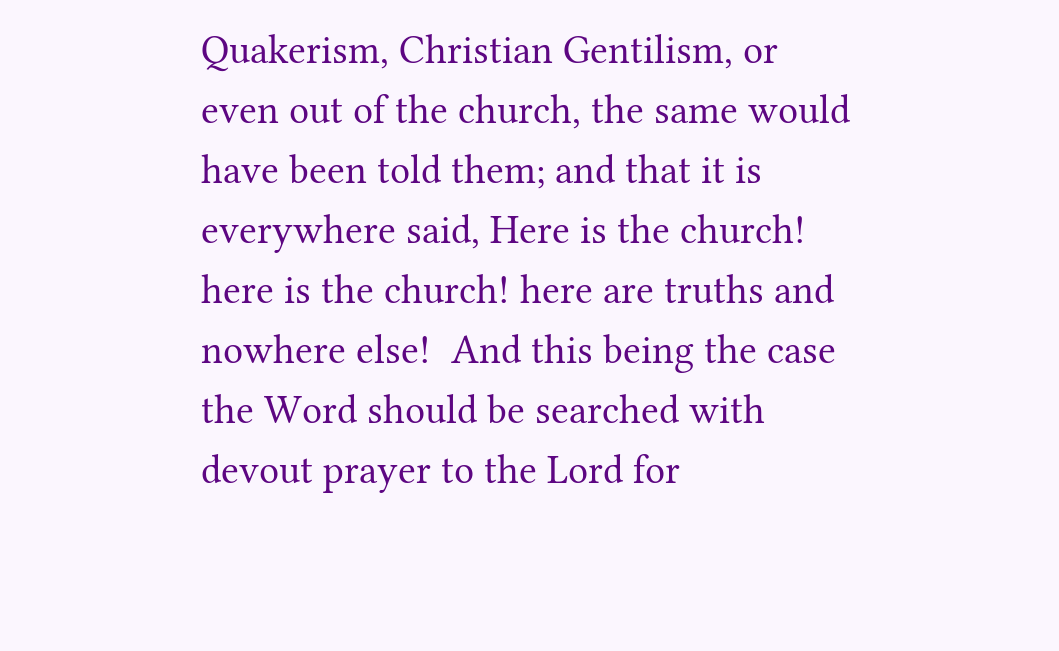Quakerism, Christian Gentilism, or even out of the church, the same would have been told them; and that it is everywhere said, Here is the church! here is the church! here are truths and nowhere else!  And this being the case the Word should be searched with devout prayer to the Lord for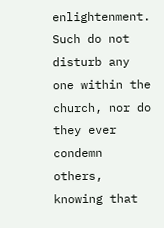enlightenment.  Such do not disturb any one within the church, nor do they ever condemn others, knowing that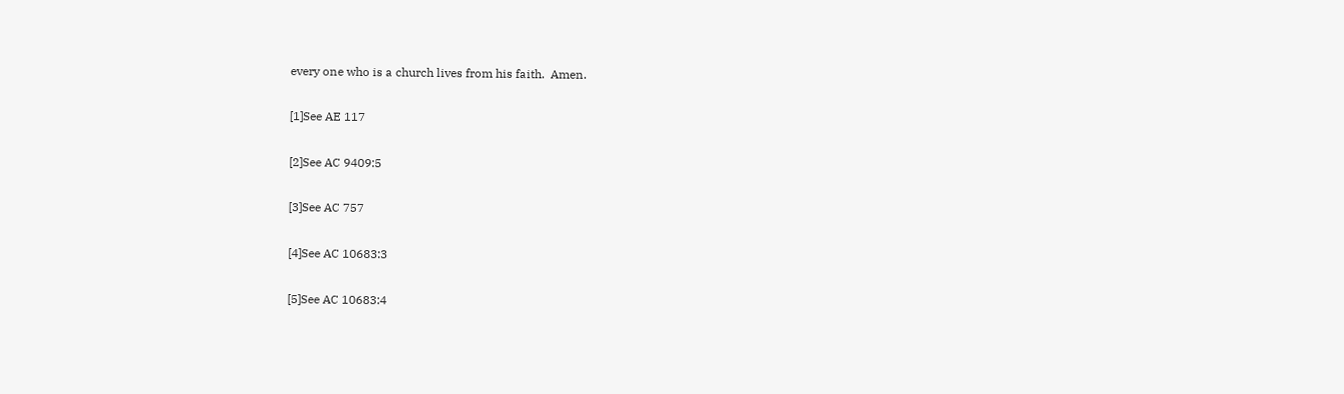every one who is a church lives from his faith.  Amen.

[1]See AE 117

[2]See AC 9409:5

[3]See AC 757

[4]See AC 10683:3

[5]See AC 10683:4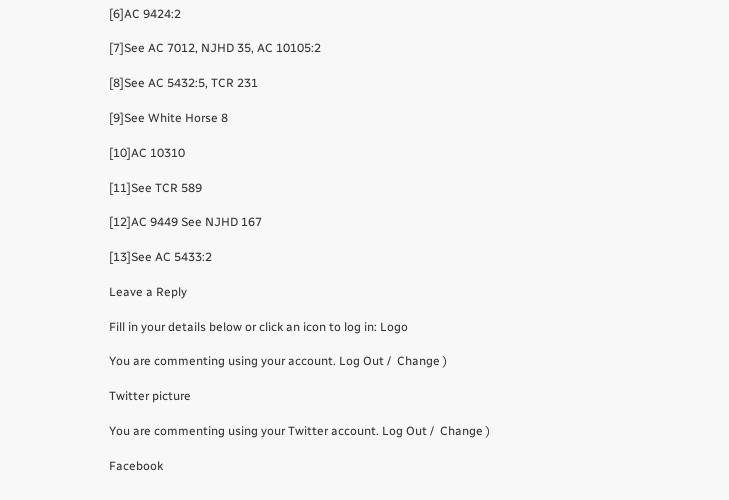[6]AC 9424:2

[7]See AC 7012, NJHD 35, AC 10105:2

[8]See AC 5432:5, TCR 231

[9]See White Horse 8

[10]AC 10310

[11]See TCR 589

[12]AC 9449 See NJHD 167

[13]See AC 5433:2

Leave a Reply

Fill in your details below or click an icon to log in: Logo

You are commenting using your account. Log Out /  Change )

Twitter picture

You are commenting using your Twitter account. Log Out /  Change )

Facebook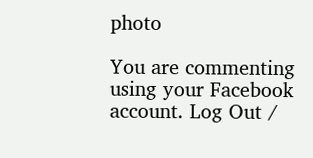photo

You are commenting using your Facebook account. Log Out /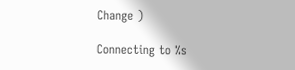Change )

Connecting to %s